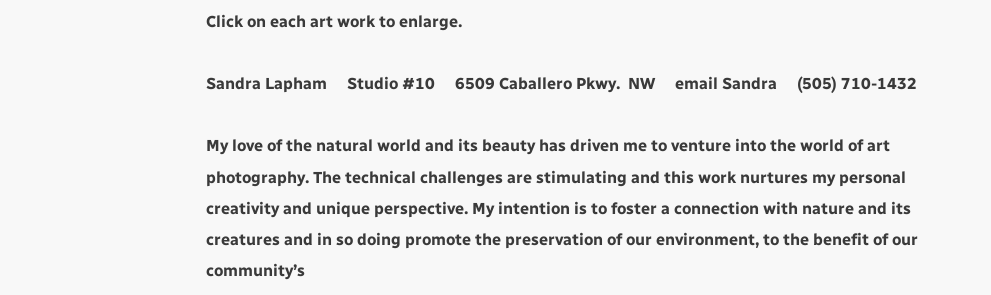Click on each art work to enlarge.

Sandra Lapham     Studio #10     6509 Caballero Pkwy.  NW     email Sandra     (505) 710-1432

My love of the natural world and its beauty has driven me to venture into the world of art photography. The technical challenges are stimulating and this work nurtures my personal creativity and unique perspective. My intention is to foster a connection with nature and its creatures and in so doing promote the preservation of our environment, to the benefit of our community’s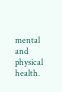mental and physical health.